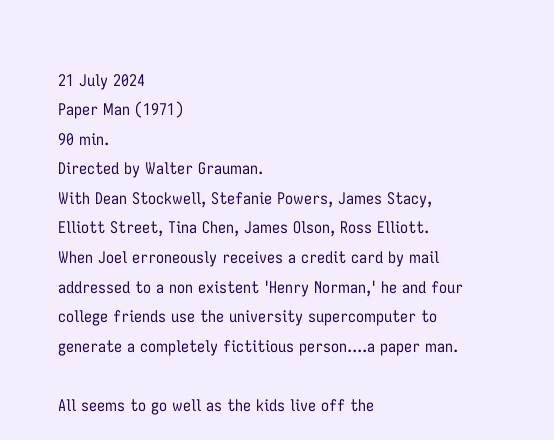21 July 2024
Paper Man (1971)
90 min.
Directed by Walter Grauman.
With Dean Stockwell, Stefanie Powers, James Stacy, Elliott Street, Tina Chen, James Olson, Ross Elliott.
When Joel erroneously receives a credit card by mail addressed to a non existent 'Henry Norman,' he and four college friends use the university supercomputer to generate a completely fictitious person....a paper man.

All seems to go well as the kids live off the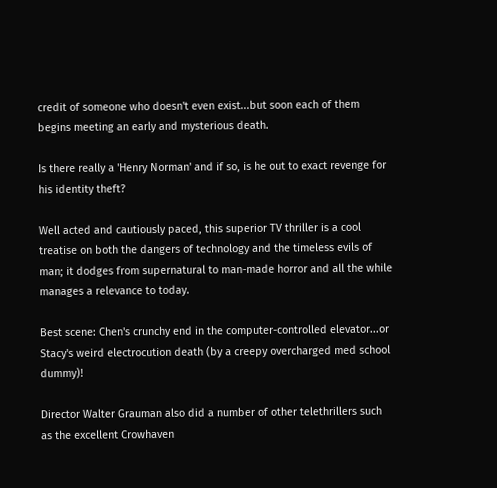credit of someone who doesn't even exist...but soon each of them begins meeting an early and mysterious death.

Is there really a 'Henry Norman' and if so, is he out to exact revenge for his identity theft?

Well acted and cautiously paced, this superior TV thriller is a cool treatise on both the dangers of technology and the timeless evils of man; it dodges from supernatural to man-made horror and all the while manages a relevance to today.

Best scene: Chen's crunchy end in the computer-controlled elevator...or Stacy's weird electrocution death (by a creepy overcharged med school dummy)!

Director Walter Grauman also did a number of other telethrillers such as the excellent Crowhaven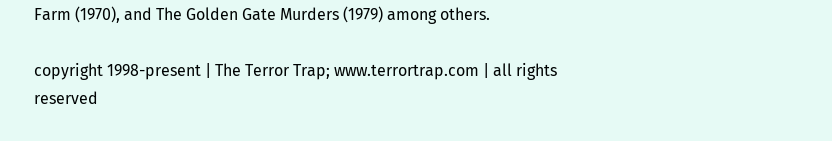Farm (1970), and The Golden Gate Murders (1979) among others.

copyright 1998-present | The Terror Trap; www.terrortrap.com | all rights reserved